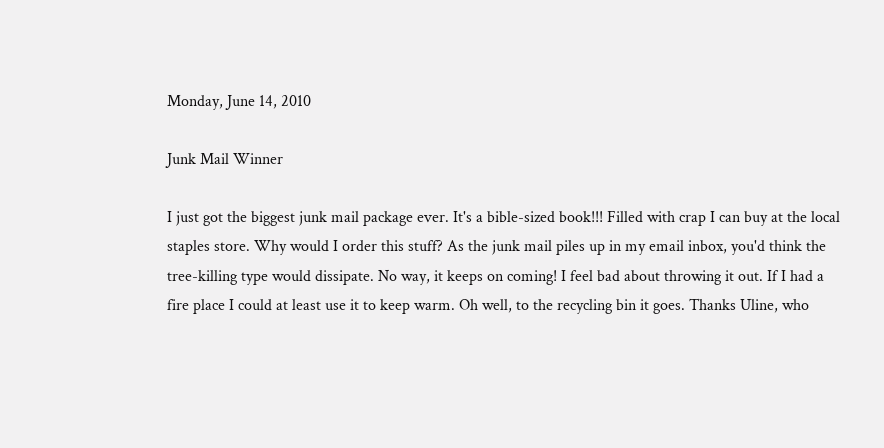Monday, June 14, 2010

Junk Mail Winner

I just got the biggest junk mail package ever. It's a bible-sized book!!! Filled with crap I can buy at the local staples store. Why would I order this stuff? As the junk mail piles up in my email inbox, you'd think the tree-killing type would dissipate. No way, it keeps on coming! I feel bad about throwing it out. If I had a fire place I could at least use it to keep warm. Oh well, to the recycling bin it goes. Thanks Uline, who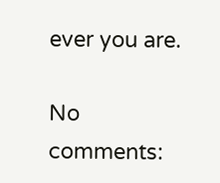ever you are.

No comments: